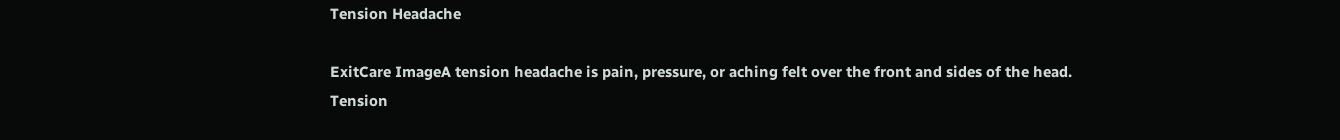Tension Headache

ExitCare ImageA tension headache is pain, pressure, or aching felt over the front and sides of the head. Tension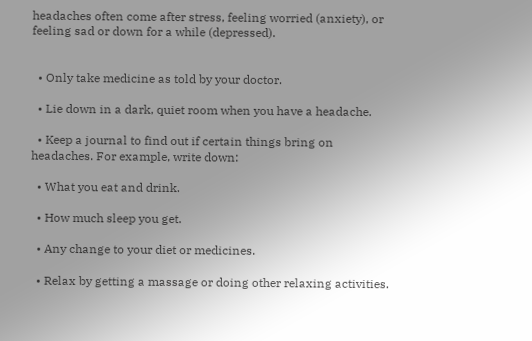headaches often come after stress, feeling worried (anxiety), or feeling sad or down for a while (depressed).


  • Only take medicine as told by your doctor.

  • Lie down in a dark, quiet room when you have a headache.

  • Keep a journal to find out if certain things bring on headaches. For example, write down:

  • What you eat and drink.

  • How much sleep you get.

  • Any change to your diet or medicines.

  • Relax by getting a massage or doing other relaxing activities.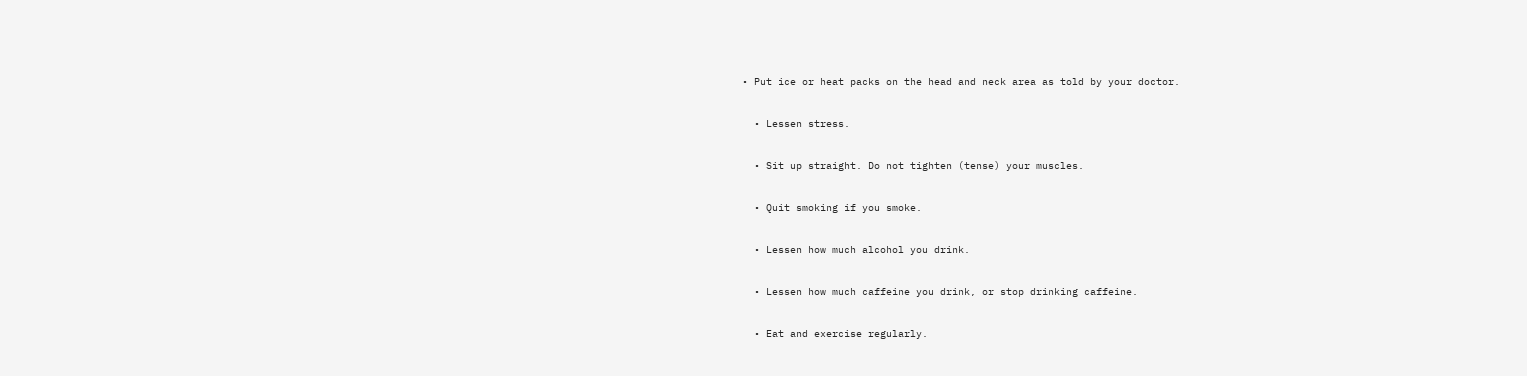• Put ice or heat packs on the head and neck area as told by your doctor.

  • Lessen stress.

  • Sit up straight. Do not tighten (tense) your muscles.

  • Quit smoking if you smoke.

  • Lessen how much alcohol you drink.

  • Lessen how much caffeine you drink, or stop drinking caffeine.

  • Eat and exercise regularly.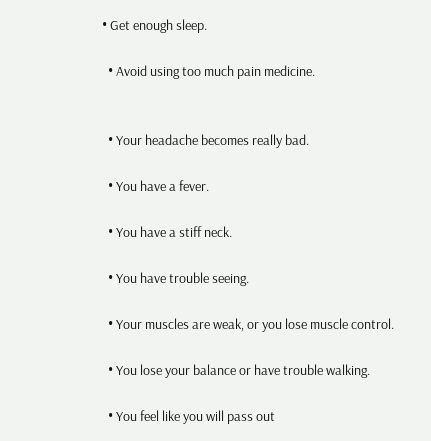• Get enough sleep.

  • Avoid using too much pain medicine.


  • Your headache becomes really bad.

  • You have a fever.

  • You have a stiff neck.

  • You have trouble seeing.

  • Your muscles are weak, or you lose muscle control.

  • You lose your balance or have trouble walking.

  • You feel like you will pass out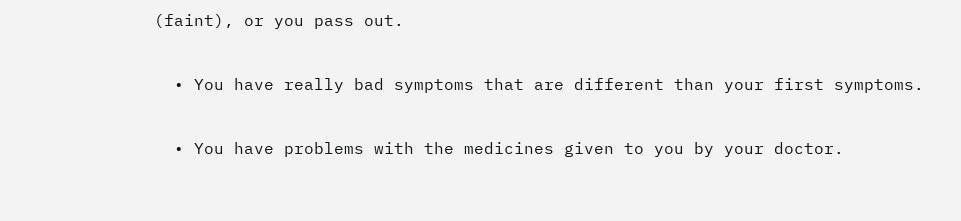(faint), or you pass out.

  • You have really bad symptoms that are different than your first symptoms.

  • You have problems with the medicines given to you by your doctor.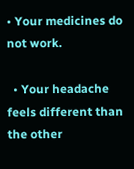• Your medicines do not work.

  • Your headache feels different than the other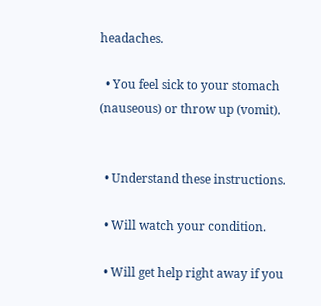headaches.

  • You feel sick to your stomach (nauseous) or throw up (vomit).


  • Understand these instructions.

  • Will watch your condition.

  • Will get help right away if you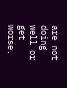are not doing well or get worse.